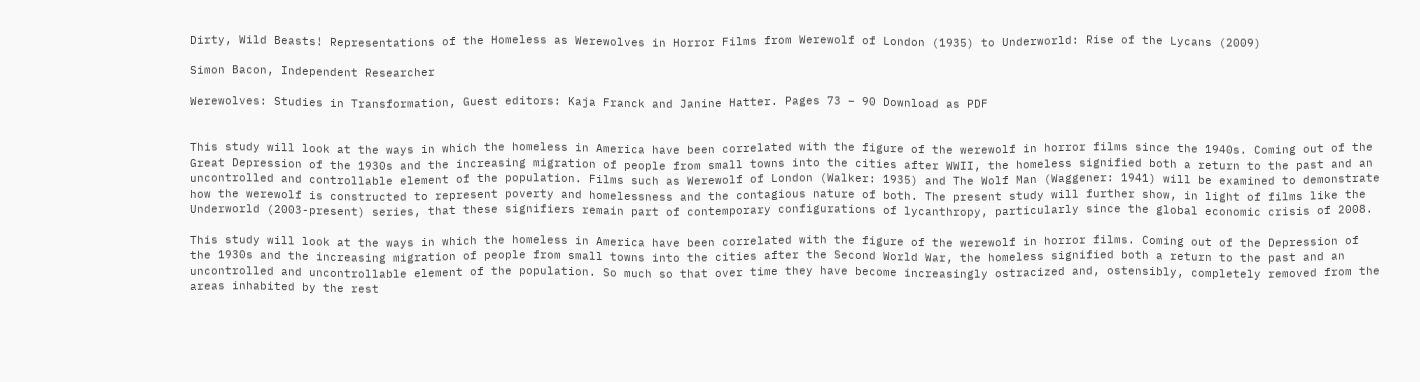Dirty, Wild Beasts! Representations of the Homeless as Werewolves in Horror Films from Werewolf of London (1935) to Underworld: Rise of the Lycans (2009)

Simon Bacon, Independent Researcher

Werewolves: Studies in Transformation, Guest editors: Kaja Franck and Janine Hatter. Pages 73 – 90 Download as PDF


This study will look at the ways in which the homeless in America have been correlated with the figure of the werewolf in horror films since the 1940s. Coming out of the Great Depression of the 1930s and the increasing migration of people from small towns into the cities after WWII, the homeless signified both a return to the past and an uncontrolled and controllable element of the population. Films such as Werewolf of London (Walker: 1935) and The Wolf Man (Waggener: 1941) will be examined to demonstrate how the werewolf is constructed to represent poverty and homelessness and the contagious nature of both. The present study will further show, in light of films like the Underworld (2003-present) series, that these signifiers remain part of contemporary configurations of lycanthropy, particularly since the global economic crisis of 2008.

This study will look at the ways in which the homeless in America have been correlated with the figure of the werewolf in horror films. Coming out of the Depression of the 1930s and the increasing migration of people from small towns into the cities after the Second World War, the homeless signified both a return to the past and an uncontrolled and uncontrollable element of the population. So much so that over time they have become increasingly ostracized and, ostensibly, completely removed from the areas inhabited by the rest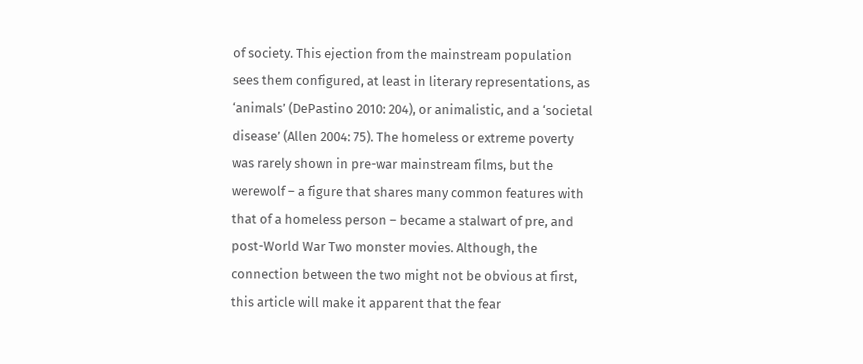of society. This ejection from the mainstream population sees them configured, at least in literary representations, as ‘animals’ (DePastino 2010: 204), or animalistic, and a ‘societal disease’ (Allen 2004: 75). The homeless or extreme poverty was rarely shown in pre-war mainstream films, but the werewolf – a figure that shares many common features with that of a homeless person – became a stalwart of pre, and post-World War Two monster movies. Although, the connection between the two might not be obvious at first, this article will make it apparent that the fear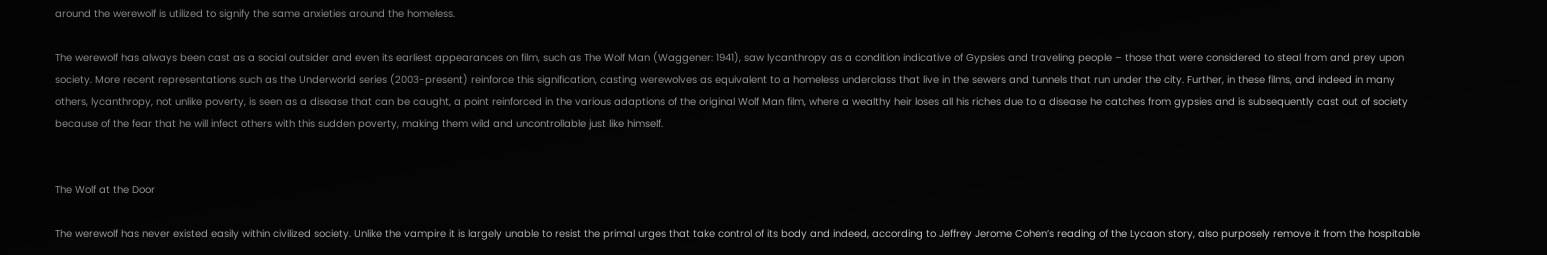around the werewolf is utilized to signify the same anxieties around the homeless.

The werewolf has always been cast as a social outsider and even its earliest appearances on film, such as The Wolf Man (Waggener: 1941), saw lycanthropy as a condition indicative of Gypsies and traveling people – those that were considered to steal from and prey upon society. More recent representations such as the Underworld series (2003-present) reinforce this signification, casting werewolves as equivalent to a homeless underclass that live in the sewers and tunnels that run under the city. Further, in these films, and indeed in many others, lycanthropy, not unlike poverty, is seen as a disease that can be caught, a point reinforced in the various adaptions of the original Wolf Man film, where a wealthy heir loses all his riches due to a disease he catches from gypsies and is subsequently cast out of society because of the fear that he will infect others with this sudden poverty, making them wild and uncontrollable just like himself.


The Wolf at the Door

The werewolf has never existed easily within civilized society. Unlike the vampire it is largely unable to resist the primal urges that take control of its body and indeed, according to Jeffrey Jerome Cohen’s reading of the Lycaon story, also purposely remove it from the hospitable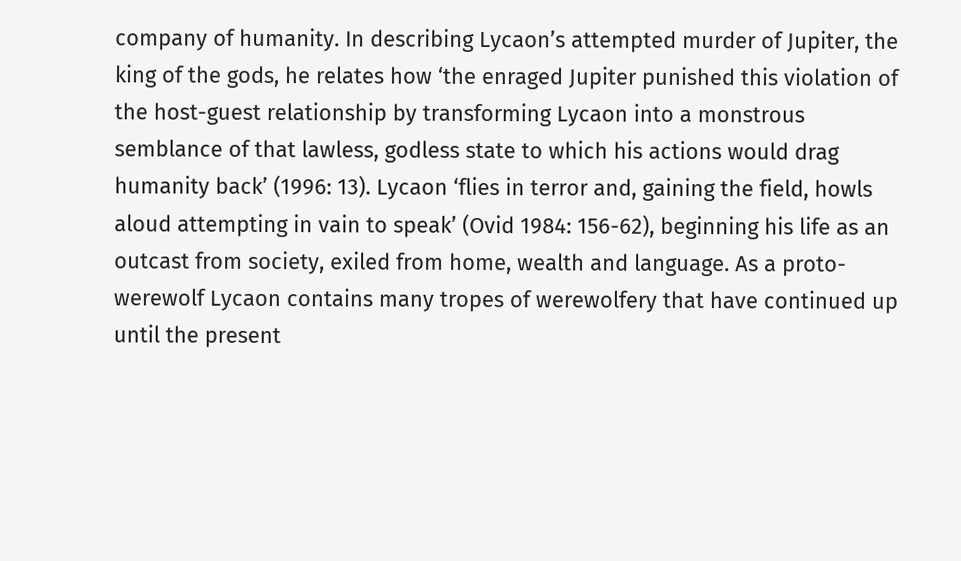company of humanity. In describing Lycaon’s attempted murder of Jupiter, the king of the gods, he relates how ‘the enraged Jupiter punished this violation of the host-guest relationship by transforming Lycaon into a monstrous semblance of that lawless, godless state to which his actions would drag humanity back’ (1996: 13). Lycaon ‘flies in terror and, gaining the field, howls aloud attempting in vain to speak’ (Ovid 1984: 156-62), beginning his life as an outcast from society, exiled from home, wealth and language. As a proto-werewolf Lycaon contains many tropes of werewolfery that have continued up until the present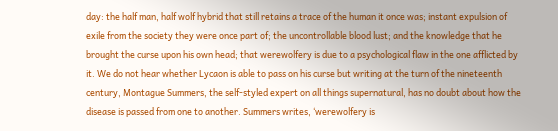day: the half man, half wolf hybrid that still retains a trace of the human it once was; instant expulsion of exile from the society they were once part of; the uncontrollable blood lust; and the knowledge that he brought the curse upon his own head; that werewolfery is due to a psychological flaw in the one afflicted by it. We do not hear whether Lycaon is able to pass on his curse but writing at the turn of the nineteenth century, Montague Summers, the self-styled expert on all things supernatural, has no doubt about how the disease is passed from one to another. Summers writes, ‘werewolfery is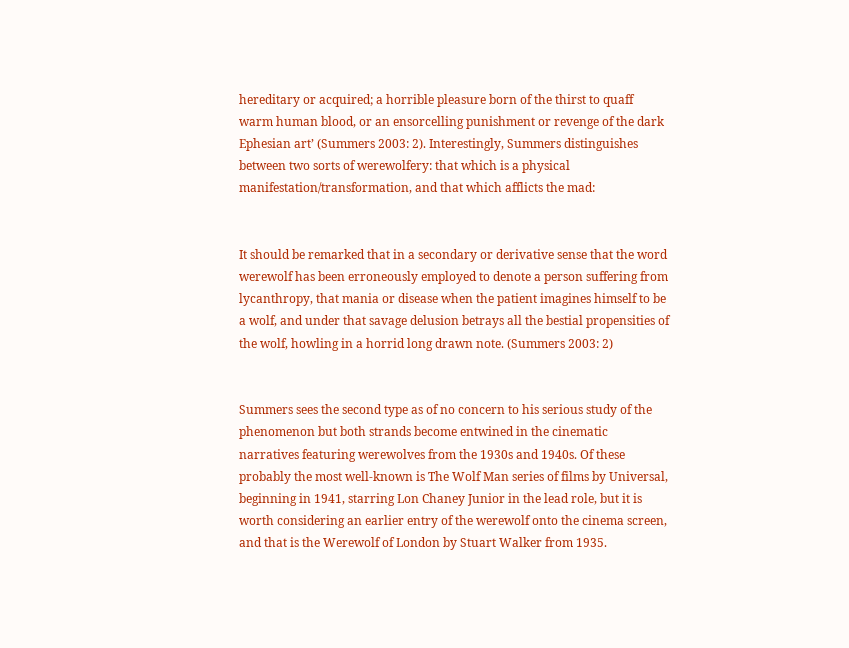hereditary or acquired; a horrible pleasure born of the thirst to quaff warm human blood, or an ensorcelling punishment or revenge of the dark Ephesian art’ (Summers 2003: 2). Interestingly, Summers distinguishes between two sorts of werewolfery: that which is a physical manifestation/transformation, and that which afflicts the mad:


It should be remarked that in a secondary or derivative sense that the word werewolf has been erroneously employed to denote a person suffering from lycanthropy, that mania or disease when the patient imagines himself to be a wolf, and under that savage delusion betrays all the bestial propensities of the wolf, howling in a horrid long drawn note. (Summers 2003: 2)


Summers sees the second type as of no concern to his serious study of the phenomenon but both strands become entwined in the cinematic narratives featuring werewolves from the 1930s and 1940s. Of these probably the most well-known is The Wolf Man series of films by Universal, beginning in 1941, starring Lon Chaney Junior in the lead role, but it is worth considering an earlier entry of the werewolf onto the cinema screen, and that is the Werewolf of London by Stuart Walker from 1935.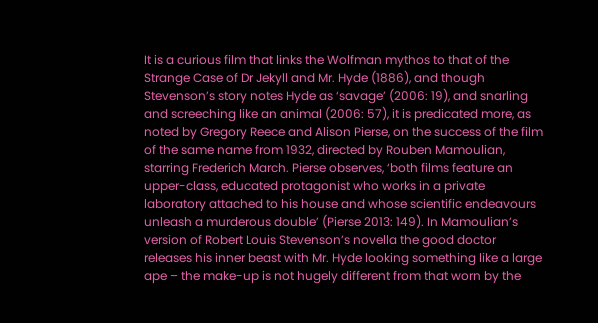It is a curious film that links the Wolfman mythos to that of the Strange Case of Dr Jekyll and Mr. Hyde (1886), and though Stevenson’s story notes Hyde as ‘savage’ (2006: 19), and snarling and screeching like an animal (2006: 57), it is predicated more, as noted by Gregory Reece and Alison Pierse, on the success of the film of the same name from 1932, directed by Rouben Mamoulian, starring Frederich March. Pierse observes, ‘both films feature an upper-class, educated protagonist who works in a private laboratory attached to his house and whose scientific endeavours unleash a murderous double’ (Pierse 2013: 149). In Mamoulian’s version of Robert Louis Stevenson’s novella the good doctor releases his inner beast with Mr. Hyde looking something like a large ape – the make-up is not hugely different from that worn by the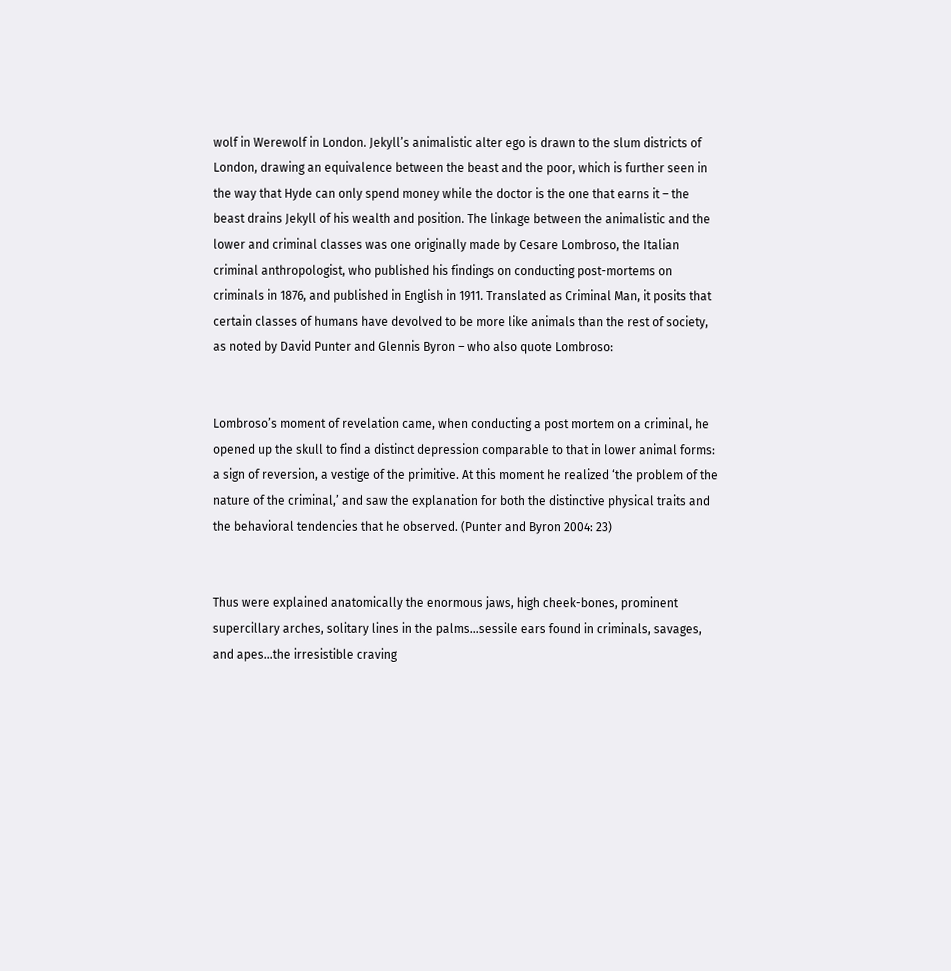wolf in Werewolf in London. Jekyll’s animalistic alter ego is drawn to the slum districts of London, drawing an equivalence between the beast and the poor, which is further seen in the way that Hyde can only spend money while the doctor is the one that earns it – the beast drains Jekyll of his wealth and position. The linkage between the animalistic and the lower and criminal classes was one originally made by Cesare Lombroso, the Italian criminal anthropologist, who published his findings on conducting post-mortems on criminals in 1876, and published in English in 1911. Translated as Criminal Man, it posits that certain classes of humans have devolved to be more like animals than the rest of society, as noted by David Punter and Glennis Byron – who also quote Lombroso:


Lombroso’s moment of revelation came, when conducting a post mortem on a criminal, he opened up the skull to find a distinct depression comparable to that in lower animal forms: a sign of reversion, a vestige of the primitive. At this moment he realized ‘the problem of the nature of the criminal,’ and saw the explanation for both the distinctive physical traits and the behavioral tendencies that he observed. (Punter and Byron 2004: 23)


Thus were explained anatomically the enormous jaws, high cheek-bones, prominent supercillary arches, solitary lines in the palms…sessile ears found in criminals, savages, and apes…the irresistible craving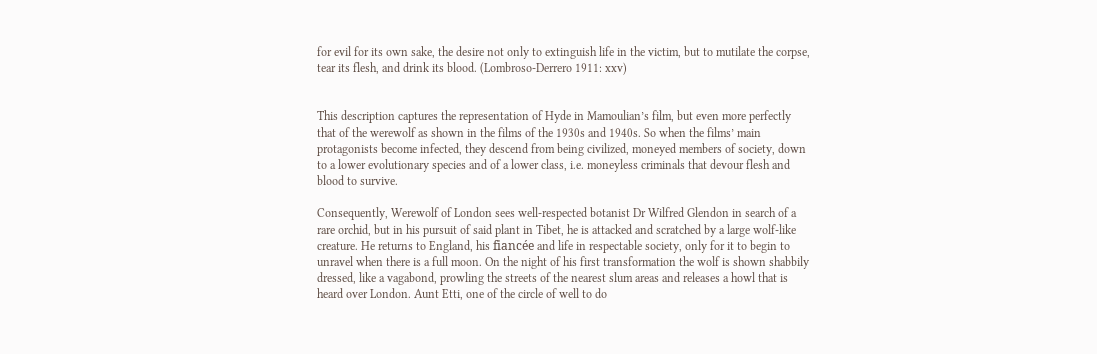for evil for its own sake, the desire not only to extinguish life in the victim, but to mutilate the corpse, tear its flesh, and drink its blood. (Lombroso-Derrero 1911: xxv)


This description captures the representation of Hyde in Mamoulian’s film, but even more perfectly that of the werewolf as shown in the films of the 1930s and 1940s. So when the films’ main protagonists become infected, they descend from being civilized, moneyed members of society, down to a lower evolutionary species and of a lower class, i.e. moneyless criminals that devour flesh and blood to survive.

Consequently, Werewolf of London sees well-respected botanist Dr Wilfred Glendon in search of a rare orchid, but in his pursuit of said plant in Tibet, he is attacked and scratched by a large wolf-like creature. He returns to England, his fiancée and life in respectable society, only for it to begin to unravel when there is a full moon. On the night of his first transformation the wolf is shown shabbily dressed, like a vagabond, prowling the streets of the nearest slum areas and releases a howl that is heard over London. Aunt Etti, one of the circle of well to do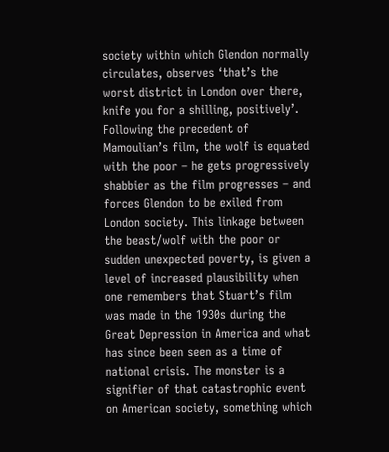society within which Glendon normally circulates, observes ‘that’s the worst district in London over there, knife you for a shilling, positively’. Following the precedent of Mamoulian’s film, the wolf is equated with the poor – he gets progressively shabbier as the film progresses – and forces Glendon to be exiled from London society. This linkage between the beast/wolf with the poor or sudden unexpected poverty, is given a level of increased plausibility when one remembers that Stuart’s film was made in the 1930s during the Great Depression in America and what has since been seen as a time of national crisis. The monster is a signifier of that catastrophic event on American society, something which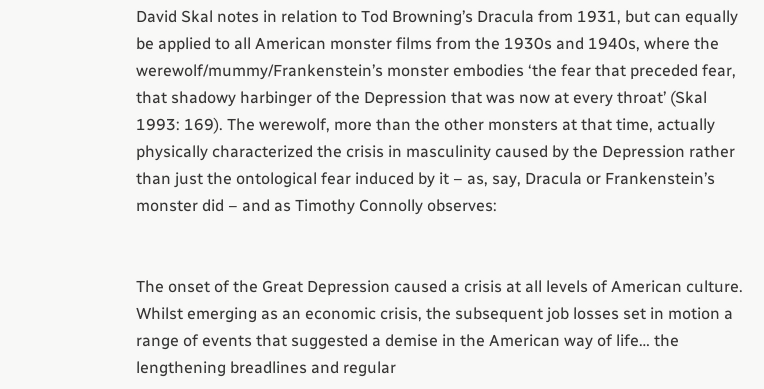David Skal notes in relation to Tod Browning’s Dracula from 1931, but can equally be applied to all American monster films from the 1930s and 1940s, where the werewolf/mummy/Frankenstein’s monster embodies ‘the fear that preceded fear, that shadowy harbinger of the Depression that was now at every throat’ (Skal 1993: 169). The werewolf, more than the other monsters at that time, actually physically characterized the crisis in masculinity caused by the Depression rather than just the ontological fear induced by it – as, say, Dracula or Frankenstein’s monster did – and as Timothy Connolly observes:


The onset of the Great Depression caused a crisis at all levels of American culture. Whilst emerging as an economic crisis, the subsequent job losses set in motion a range of events that suggested a demise in the American way of life… the lengthening breadlines and regular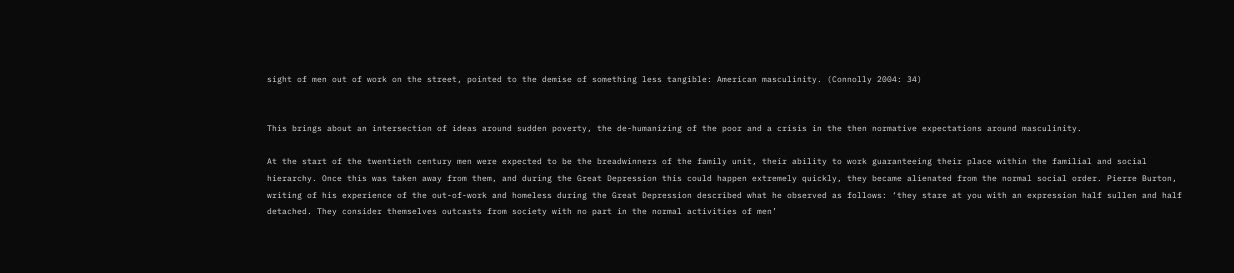sight of men out of work on the street, pointed to the demise of something less tangible: American masculinity. (Connolly 2004: 34)


This brings about an intersection of ideas around sudden poverty, the de-humanizing of the poor and a crisis in the then normative expectations around masculinity.

At the start of the twentieth century men were expected to be the breadwinners of the family unit, their ability to work guaranteeing their place within the familial and social hierarchy. Once this was taken away from them, and during the Great Depression this could happen extremely quickly, they became alienated from the normal social order. Pierre Burton, writing of his experience of the out-of-work and homeless during the Great Depression described what he observed as follows: ‘they stare at you with an expression half sullen and half detached. They consider themselves outcasts from society with no part in the normal activities of men’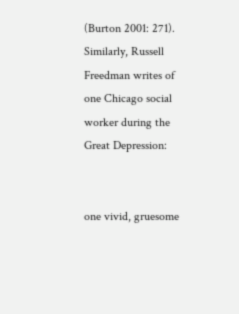(Burton 2001: 271). Similarly, Russell Freedman writes of one Chicago social worker during the Great Depression:


one vivid, gruesome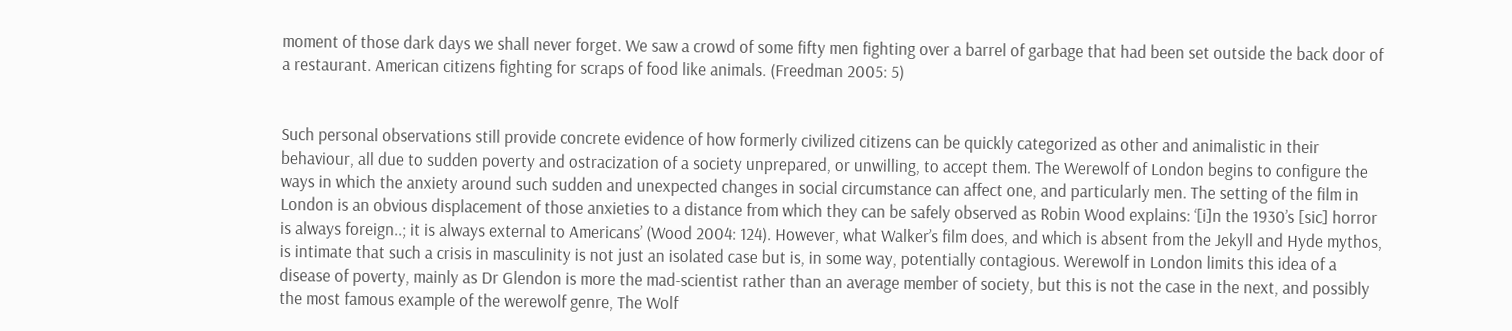moment of those dark days we shall never forget. We saw a crowd of some fifty men fighting over a barrel of garbage that had been set outside the back door of a restaurant. American citizens fighting for scraps of food like animals. (Freedman 2005: 5)


Such personal observations still provide concrete evidence of how formerly civilized citizens can be quickly categorized as other and animalistic in their behaviour, all due to sudden poverty and ostracization of a society unprepared, or unwilling, to accept them. The Werewolf of London begins to configure the ways in which the anxiety around such sudden and unexpected changes in social circumstance can affect one, and particularly men. The setting of the film in London is an obvious displacement of those anxieties to a distance from which they can be safely observed as Robin Wood explains: ‘[i]n the 1930’s [sic] horror is always foreign..; it is always external to Americans’ (Wood 2004: 124). However, what Walker’s film does, and which is absent from the Jekyll and Hyde mythos, is intimate that such a crisis in masculinity is not just an isolated case but is, in some way, potentially contagious. Werewolf in London limits this idea of a disease of poverty, mainly as Dr Glendon is more the mad-scientist rather than an average member of society, but this is not the case in the next, and possibly the most famous example of the werewolf genre, The Wolf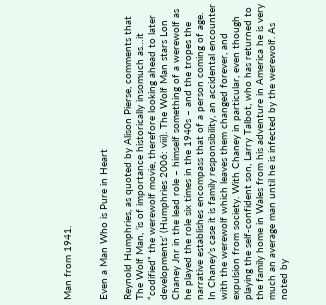Man from 1941.


Even a Man Who is Pure in Heart

Reynold Humphries, as quoted by Alison Pierse, comments that The Wolf Man, ‘is of importance historically insomuch as…it “codified” the werewolf movie, therefore looking ahead to later developments’ (Humphries 2006: viii). The Wolf Man stars Lon Chaney Jnr in the lead role – himself something of a werewolf as he played the role six times in the 1940s – and the tropes the narrative establishes encompass that of a person coming of age. In Chaney’s case it is family responsibility, an accidental encounter with the werewolf which leaves them changed forever, and expulsion from society. With Chaney in particular, even though playing the self-confident son, Larry Talbot, who has returned to the family home in Wales from his adventure in America he is very much an average man until he is infected by the werewolf. As noted by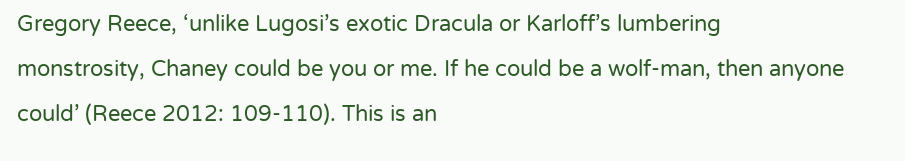Gregory Reece, ‘unlike Lugosi’s exotic Dracula or Karloff’s lumbering monstrosity, Chaney could be you or me. If he could be a wolf-man, then anyone could’ (Reece 2012: 109-110). This is an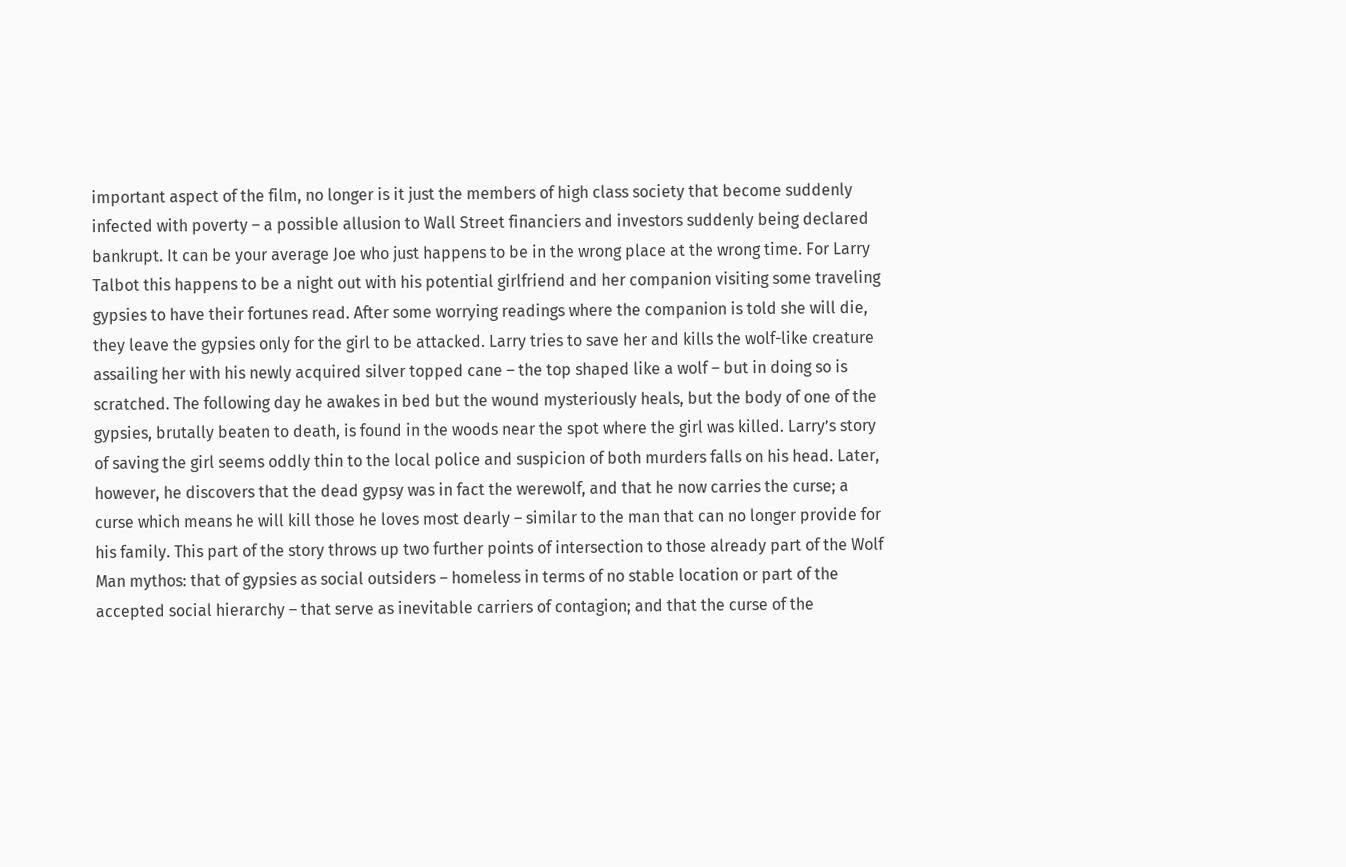important aspect of the film, no longer is it just the members of high class society that become suddenly infected with poverty – a possible allusion to Wall Street financiers and investors suddenly being declared bankrupt. It can be your average Joe who just happens to be in the wrong place at the wrong time. For Larry Talbot this happens to be a night out with his potential girlfriend and her companion visiting some traveling gypsies to have their fortunes read. After some worrying readings where the companion is told she will die, they leave the gypsies only for the girl to be attacked. Larry tries to save her and kills the wolf-like creature assailing her with his newly acquired silver topped cane – the top shaped like a wolf – but in doing so is scratched. The following day he awakes in bed but the wound mysteriously heals, but the body of one of the gypsies, brutally beaten to death, is found in the woods near the spot where the girl was killed. Larry’s story of saving the girl seems oddly thin to the local police and suspicion of both murders falls on his head. Later, however, he discovers that the dead gypsy was in fact the werewolf, and that he now carries the curse; a curse which means he will kill those he loves most dearly – similar to the man that can no longer provide for his family. This part of the story throws up two further points of intersection to those already part of the Wolf Man mythos: that of gypsies as social outsiders – homeless in terms of no stable location or part of the accepted social hierarchy – that serve as inevitable carriers of contagion; and that the curse of the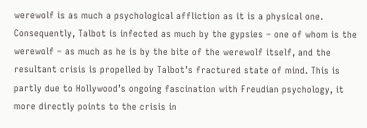werewolf is as much a psychological affliction as it is a physical one. Consequently, Talbot is infected as much by the gypsies – one of whom is the werewolf – as much as he is by the bite of the werewolf itself, and the resultant crisis is propelled by Talbot’s fractured state of mind. This is partly due to Hollywood’s ongoing fascination with Freudian psychology, it more directly points to the crisis in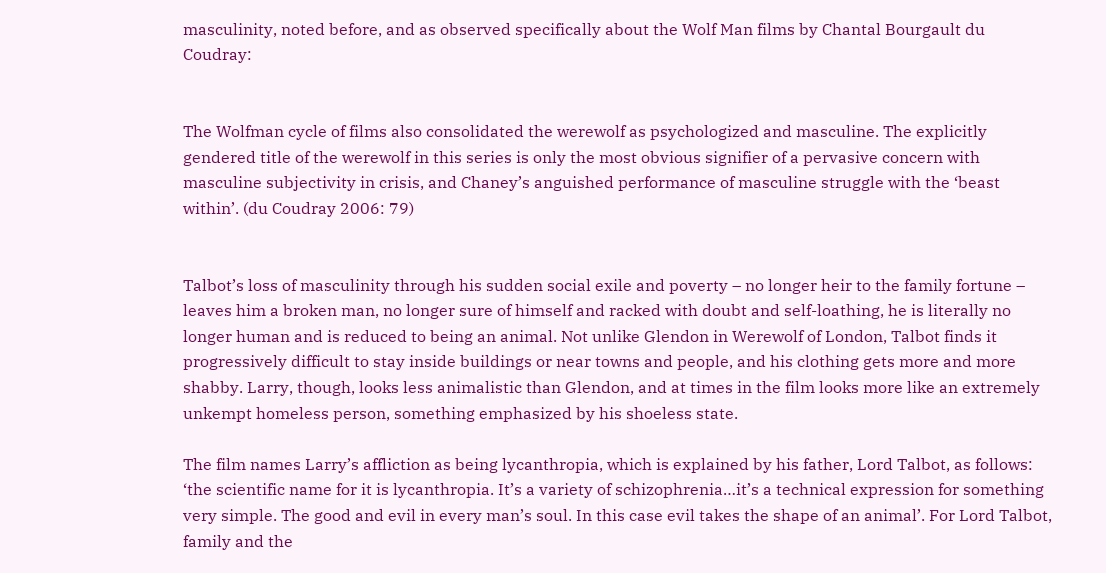masculinity, noted before, and as observed specifically about the Wolf Man films by Chantal Bourgault du Coudray:


The Wolfman cycle of films also consolidated the werewolf as psychologized and masculine. The explicitly gendered title of the werewolf in this series is only the most obvious signifier of a pervasive concern with masculine subjectivity in crisis, and Chaney’s anguished performance of masculine struggle with the ‘beast within’. (du Coudray 2006: 79)


Talbot’s loss of masculinity through his sudden social exile and poverty – no longer heir to the family fortune – leaves him a broken man, no longer sure of himself and racked with doubt and self-loathing, he is literally no longer human and is reduced to being an animal. Not unlike Glendon in Werewolf of London, Talbot finds it progressively difficult to stay inside buildings or near towns and people, and his clothing gets more and more shabby. Larry, though, looks less animalistic than Glendon, and at times in the film looks more like an extremely unkempt homeless person, something emphasized by his shoeless state.

The film names Larry’s affliction as being lycanthropia, which is explained by his father, Lord Talbot, as follows: ‘the scientific name for it is lycanthropia. It’s a variety of schizophrenia…it’s a technical expression for something very simple. The good and evil in every man’s soul. In this case evil takes the shape of an animal’. For Lord Talbot, family and the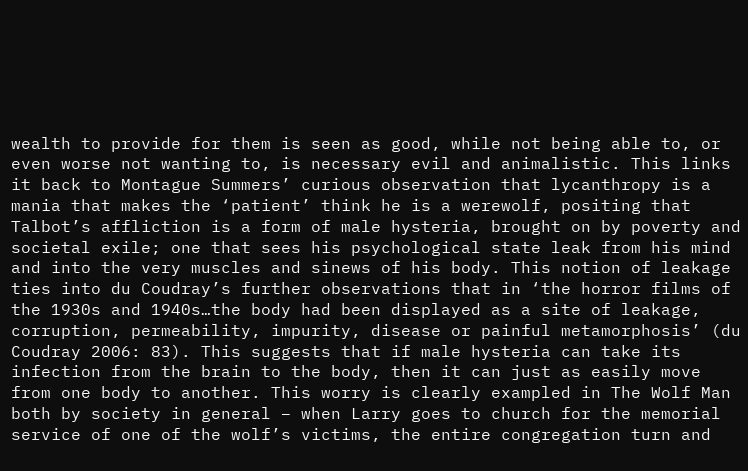wealth to provide for them is seen as good, while not being able to, or even worse not wanting to, is necessary evil and animalistic. This links it back to Montague Summers’ curious observation that lycanthropy is a mania that makes the ‘patient’ think he is a werewolf, positing that Talbot’s affliction is a form of male hysteria, brought on by poverty and societal exile; one that sees his psychological state leak from his mind and into the very muscles and sinews of his body. This notion of leakage ties into du Coudray’s further observations that in ‘the horror films of the 1930s and 1940s…the body had been displayed as a site of leakage, corruption, permeability, impurity, disease or painful metamorphosis’ (du Coudray 2006: 83). This suggests that if male hysteria can take its infection from the brain to the body, then it can just as easily move from one body to another. This worry is clearly exampled in The Wolf Man both by society in general – when Larry goes to church for the memorial service of one of the wolf’s victims, the entire congregation turn and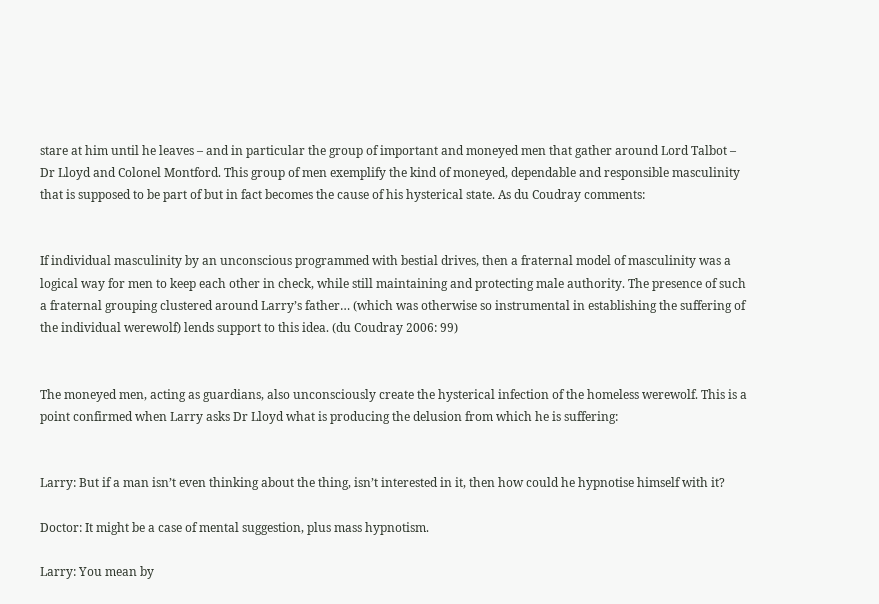stare at him until he leaves – and in particular the group of important and moneyed men that gather around Lord Talbot – Dr Lloyd and Colonel Montford. This group of men exemplify the kind of moneyed, dependable and responsible masculinity that is supposed to be part of but in fact becomes the cause of his hysterical state. As du Coudray comments:


If individual masculinity by an unconscious programmed with bestial drives, then a fraternal model of masculinity was a logical way for men to keep each other in check, while still maintaining and protecting male authority. The presence of such a fraternal grouping clustered around Larry’s father… (which was otherwise so instrumental in establishing the suffering of the individual werewolf) lends support to this idea. (du Coudray 2006: 99)


The moneyed men, acting as guardians, also unconsciously create the hysterical infection of the homeless werewolf. This is a point confirmed when Larry asks Dr Lloyd what is producing the delusion from which he is suffering:


Larry: But if a man isn’t even thinking about the thing, isn’t interested in it, then how could he hypnotise himself with it?

Doctor: It might be a case of mental suggestion, plus mass hypnotism.

Larry: You mean by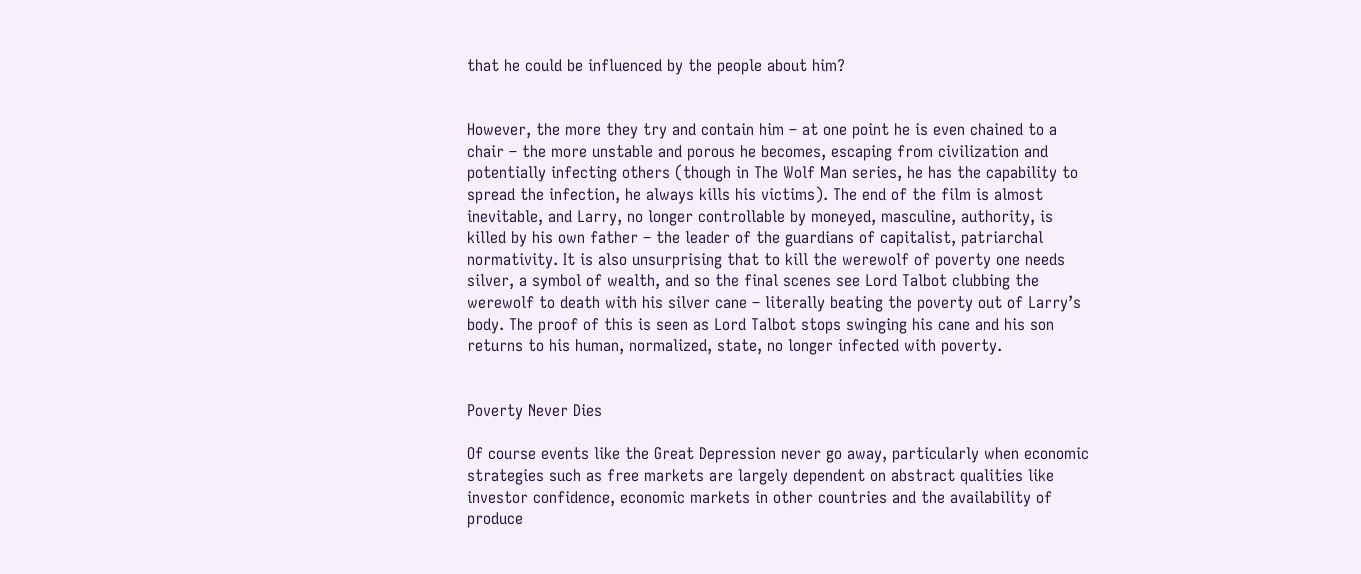that he could be influenced by the people about him?


However, the more they try and contain him – at one point he is even chained to a chair – the more unstable and porous he becomes, escaping from civilization and potentially infecting others (though in The Wolf Man series, he has the capability to spread the infection, he always kills his victims). The end of the film is almost inevitable, and Larry, no longer controllable by moneyed, masculine, authority, is killed by his own father – the leader of the guardians of capitalist, patriarchal normativity. It is also unsurprising that to kill the werewolf of poverty one needs silver, a symbol of wealth, and so the final scenes see Lord Talbot clubbing the werewolf to death with his silver cane – literally beating the poverty out of Larry’s body. The proof of this is seen as Lord Talbot stops swinging his cane and his son returns to his human, normalized, state, no longer infected with poverty.


Poverty Never Dies

Of course events like the Great Depression never go away, particularly when economic strategies such as free markets are largely dependent on abstract qualities like investor confidence, economic markets in other countries and the availability of produce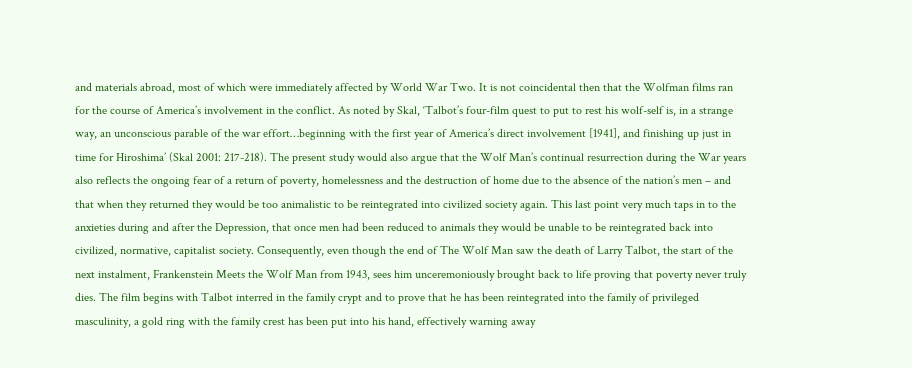and materials abroad, most of which were immediately affected by World War Two. It is not coincidental then that the Wolfman films ran for the course of America’s involvement in the conflict. As noted by Skal, ‘Talbot’s four-film quest to put to rest his wolf-self is, in a strange way, an unconscious parable of the war effort…beginning with the first year of America’s direct involvement [1941], and finishing up just in time for Hiroshima’ (Skal 2001: 217-218). The present study would also argue that the Wolf Man’s continual resurrection during the War years also reflects the ongoing fear of a return of poverty, homelessness and the destruction of home due to the absence of the nation’s men – and that when they returned they would be too animalistic to be reintegrated into civilized society again. This last point very much taps in to the anxieties during and after the Depression, that once men had been reduced to animals they would be unable to be reintegrated back into civilized, normative, capitalist society. Consequently, even though the end of The Wolf Man saw the death of Larry Talbot, the start of the next instalment, Frankenstein Meets the Wolf Man from 1943, sees him unceremoniously brought back to life proving that poverty never truly dies. The film begins with Talbot interred in the family crypt and to prove that he has been reintegrated into the family of privileged masculinity, a gold ring with the family crest has been put into his hand, effectively warning away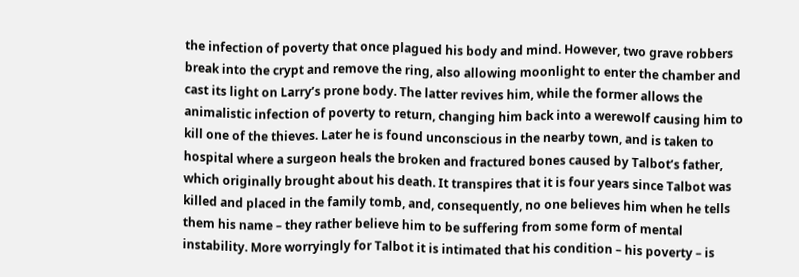the infection of poverty that once plagued his body and mind. However, two grave robbers break into the crypt and remove the ring, also allowing moonlight to enter the chamber and cast its light on Larry’s prone body. The latter revives him, while the former allows the animalistic infection of poverty to return, changing him back into a werewolf causing him to kill one of the thieves. Later he is found unconscious in the nearby town, and is taken to hospital where a surgeon heals the broken and fractured bones caused by Talbot’s father, which originally brought about his death. It transpires that it is four years since Talbot was killed and placed in the family tomb, and, consequently, no one believes him when he tells them his name – they rather believe him to be suffering from some form of mental instability. More worryingly for Talbot it is intimated that his condition – his poverty – is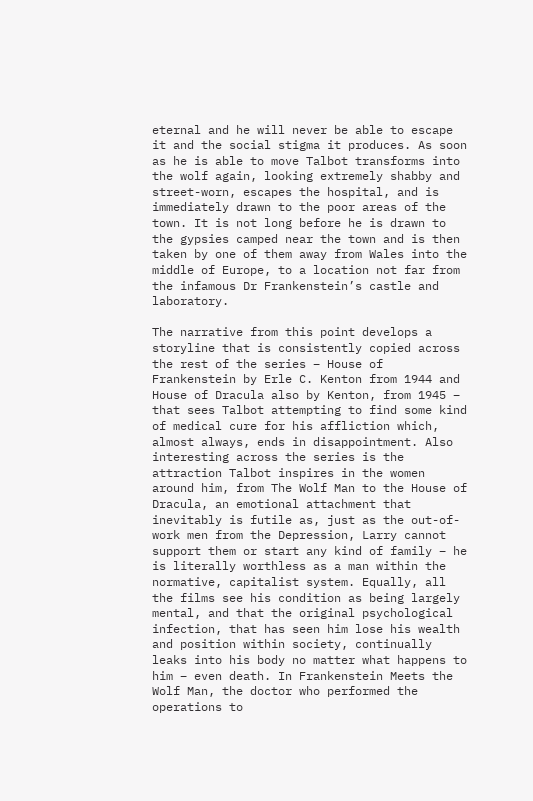eternal and he will never be able to escape it and the social stigma it produces. As soon as he is able to move Talbot transforms into the wolf again, looking extremely shabby and street-worn, escapes the hospital, and is immediately drawn to the poor areas of the town. It is not long before he is drawn to the gypsies camped near the town and is then taken by one of them away from Wales into the middle of Europe, to a location not far from the infamous Dr Frankenstein’s castle and laboratory.

The narrative from this point develops a storyline that is consistently copied across the rest of the series – House of Frankenstein by Erle C. Kenton from 1944 and House of Dracula also by Kenton, from 1945 – that sees Talbot attempting to find some kind of medical cure for his affliction which, almost always, ends in disappointment. Also interesting across the series is the attraction Talbot inspires in the women around him, from The Wolf Man to the House of Dracula, an emotional attachment that inevitably is futile as, just as the out-of-work men from the Depression, Larry cannot support them or start any kind of family – he is literally worthless as a man within the normative, capitalist system. Equally, all the films see his condition as being largely mental, and that the original psychological infection, that has seen him lose his wealth and position within society, continually leaks into his body no matter what happens to him – even death. In Frankenstein Meets the Wolf Man, the doctor who performed the operations to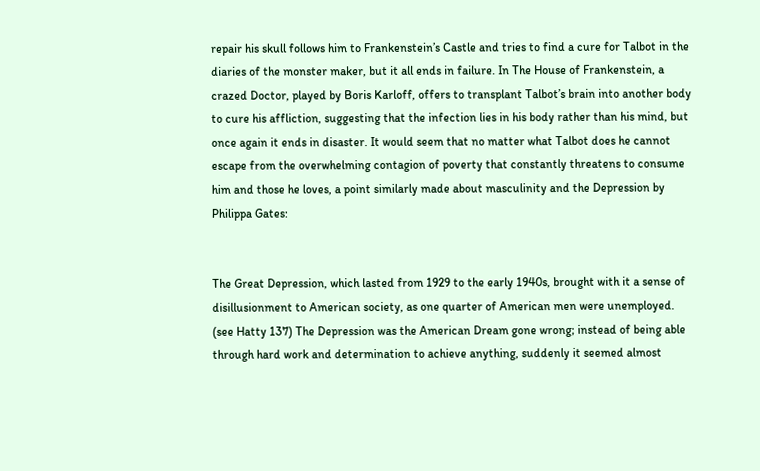repair his skull follows him to Frankenstein’s Castle and tries to find a cure for Talbot in the diaries of the monster maker, but it all ends in failure. In The House of Frankenstein, a crazed Doctor, played by Boris Karloff, offers to transplant Talbot’s brain into another body to cure his affliction, suggesting that the infection lies in his body rather than his mind, but once again it ends in disaster. It would seem that no matter what Talbot does he cannot escape from the overwhelming contagion of poverty that constantly threatens to consume him and those he loves, a point similarly made about masculinity and the Depression by Philippa Gates:


The Great Depression, which lasted from 1929 to the early 1940s, brought with it a sense of disillusionment to American society, as one quarter of American men were unemployed. (see Hatty 137) The Depression was the American Dream gone wrong; instead of being able through hard work and determination to achieve anything, suddenly it seemed almost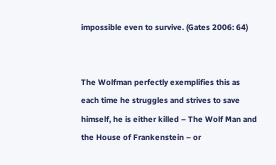impossible even to survive. (Gates 2006: 64)


The Wolfman perfectly exemplifies this as each time he struggles and strives to save himself, he is either killed – The Wolf Man and the House of Frankenstein – or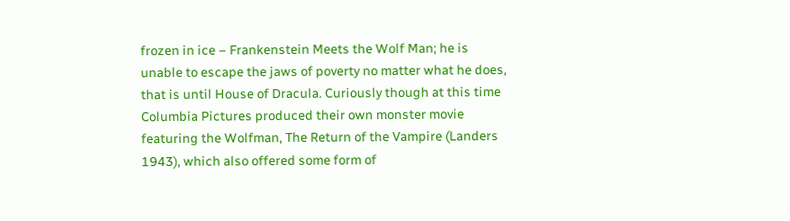frozen in ice – Frankenstein Meets the Wolf Man; he is unable to escape the jaws of poverty no matter what he does, that is until House of Dracula. Curiously though at this time Columbia Pictures produced their own monster movie featuring the Wolfman, The Return of the Vampire (Landers 1943), which also offered some form of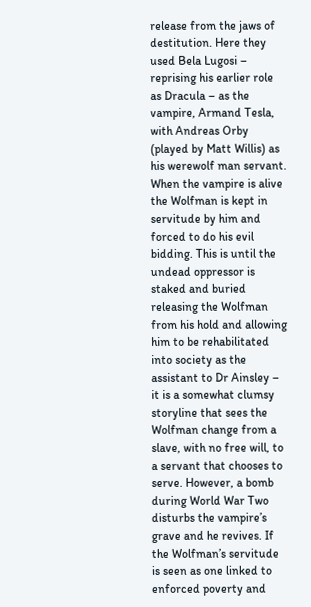release from the jaws of destitution. Here they used Bela Lugosi – reprising his earlier role as Dracula – as the vampire, Armand Tesla, with Andreas Orby (played by Matt Willis) as his werewolf man servant. When the vampire is alive the Wolfman is kept in servitude by him and forced to do his evil bidding. This is until the undead oppressor is staked and buried releasing the Wolfman from his hold and allowing him to be rehabilitated into society as the assistant to Dr Ainsley – it is a somewhat clumsy storyline that sees the Wolfman change from a slave, with no free will, to a servant that chooses to serve. However, a bomb during World War Two disturbs the vampire’s grave and he revives. If the Wolfman’s servitude is seen as one linked to enforced poverty and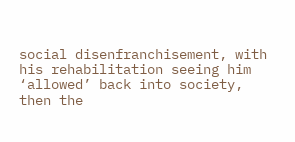social disenfranchisement, with his rehabilitation seeing him ‘allowed’ back into society, then the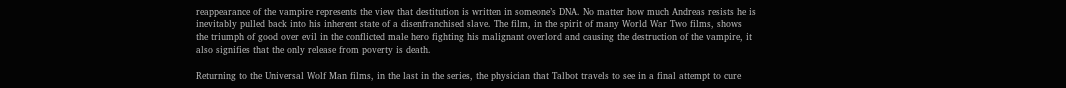reappearance of the vampire represents the view that destitution is written in someone’s DNA. No matter how much Andreas resists he is inevitably pulled back into his inherent state of a disenfranchised slave. The film, in the spirit of many World War Two films, shows the triumph of good over evil in the conflicted male hero fighting his malignant overlord and causing the destruction of the vampire, it also signifies that the only release from poverty is death.

Returning to the Universal Wolf Man films, in the last in the series, the physician that Talbot travels to see in a final attempt to cure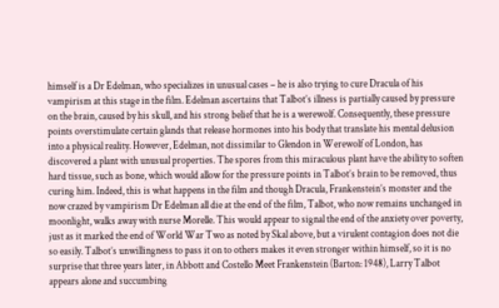himself is a Dr Edelman, who specializes in unusual cases – he is also trying to cure Dracula of his vampirism at this stage in the film. Edelman ascertains that Talbot’s illness is partially caused by pressure on the brain, caused by his skull, and his strong belief that he is a werewolf. Consequently, these pressure points overstimulate certain glands that release hormones into his body that translate his mental delusion into a physical reality. However, Edelman, not dissimilar to Glendon in Werewolf of London, has discovered a plant with unusual properties. The spores from this miraculous plant have the ability to soften hard tissue, such as bone, which would allow for the pressure points in Talbot’s brain to be removed, thus curing him. Indeed, this is what happens in the film and though Dracula, Frankenstein’s monster and the now crazed by vampirism Dr Edelman all die at the end of the film, Talbot, who now remains unchanged in moonlight, walks away with nurse Morelle. This would appear to signal the end of the anxiety over poverty, just as it marked the end of World War Two as noted by Skal above, but a virulent contagion does not die so easily. Talbot’s unwillingness to pass it on to others makes it even stronger within himself, so it is no surprise that three years later, in Abbott and Costello Meet Frankenstein (Barton: 1948), Larry Talbot appears alone and succumbing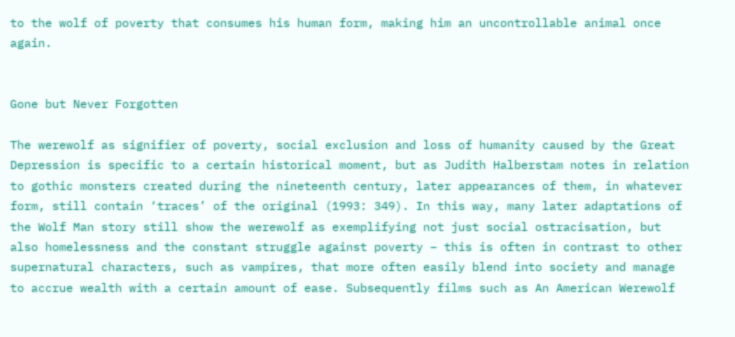to the wolf of poverty that consumes his human form, making him an uncontrollable animal once again.


Gone but Never Forgotten

The werewolf as signifier of poverty, social exclusion and loss of humanity caused by the Great Depression is specific to a certain historical moment, but as Judith Halberstam notes in relation to gothic monsters created during the nineteenth century, later appearances of them, in whatever form, still contain ‘traces’ of the original (1993: 349). In this way, many later adaptations of the Wolf Man story still show the werewolf as exemplifying not just social ostracisation, but also homelessness and the constant struggle against poverty – this is often in contrast to other supernatural characters, such as vampires, that more often easily blend into society and manage to accrue wealth with a certain amount of ease. Subsequently films such as An American Werewolf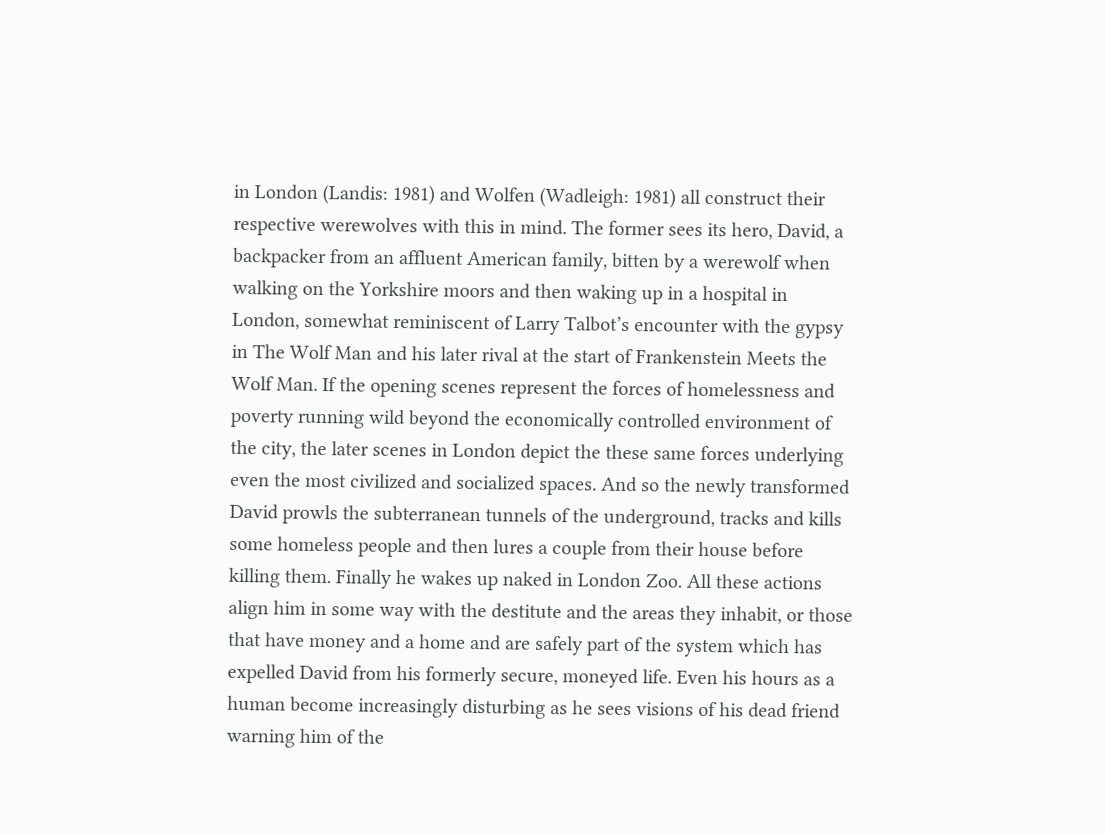in London (Landis: 1981) and Wolfen (Wadleigh: 1981) all construct their respective werewolves with this in mind. The former sees its hero, David, a backpacker from an affluent American family, bitten by a werewolf when walking on the Yorkshire moors and then waking up in a hospital in London, somewhat reminiscent of Larry Talbot’s encounter with the gypsy in The Wolf Man and his later rival at the start of Frankenstein Meets the Wolf Man. If the opening scenes represent the forces of homelessness and poverty running wild beyond the economically controlled environment of the city, the later scenes in London depict the these same forces underlying even the most civilized and socialized spaces. And so the newly transformed David prowls the subterranean tunnels of the underground, tracks and kills some homeless people and then lures a couple from their house before killing them. Finally he wakes up naked in London Zoo. All these actions align him in some way with the destitute and the areas they inhabit, or those that have money and a home and are safely part of the system which has expelled David from his formerly secure, moneyed life. Even his hours as a human become increasingly disturbing as he sees visions of his dead friend warning him of the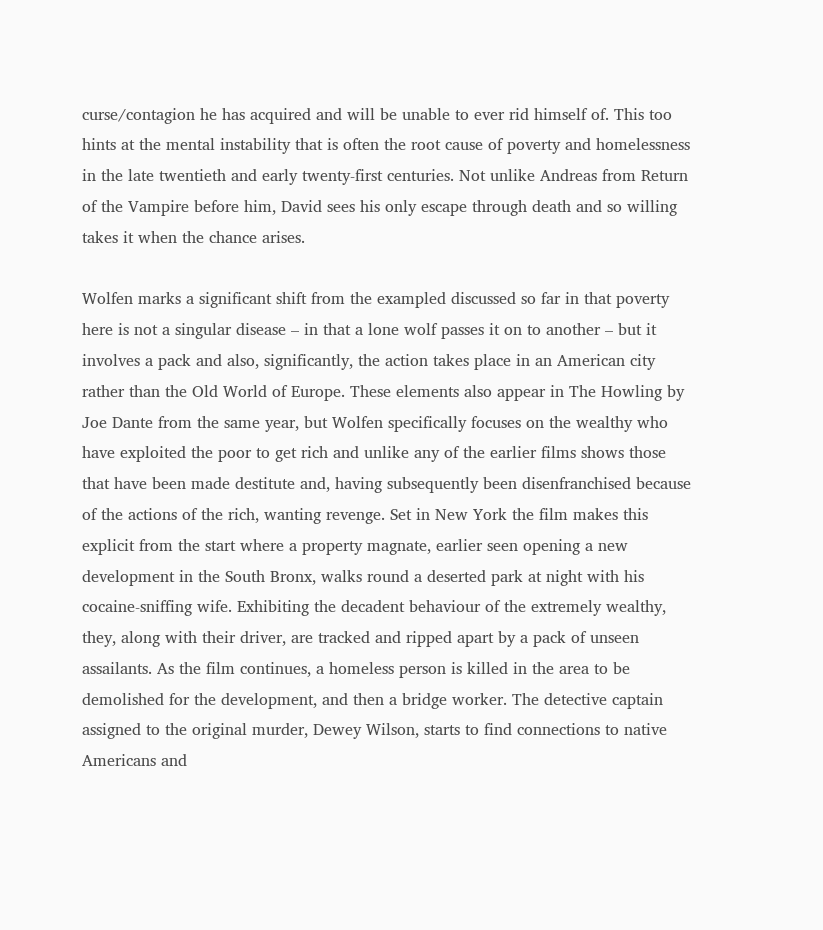curse/contagion he has acquired and will be unable to ever rid himself of. This too hints at the mental instability that is often the root cause of poverty and homelessness in the late twentieth and early twenty-first centuries. Not unlike Andreas from Return of the Vampire before him, David sees his only escape through death and so willing takes it when the chance arises.

Wolfen marks a significant shift from the exampled discussed so far in that poverty here is not a singular disease – in that a lone wolf passes it on to another – but it involves a pack and also, significantly, the action takes place in an American city rather than the Old World of Europe. These elements also appear in The Howling by Joe Dante from the same year, but Wolfen specifically focuses on the wealthy who have exploited the poor to get rich and unlike any of the earlier films shows those that have been made destitute and, having subsequently been disenfranchised because of the actions of the rich, wanting revenge. Set in New York the film makes this explicit from the start where a property magnate, earlier seen opening a new development in the South Bronx, walks round a deserted park at night with his cocaine-sniffing wife. Exhibiting the decadent behaviour of the extremely wealthy, they, along with their driver, are tracked and ripped apart by a pack of unseen assailants. As the film continues, a homeless person is killed in the area to be demolished for the development, and then a bridge worker. The detective captain assigned to the original murder, Dewey Wilson, starts to find connections to native Americans and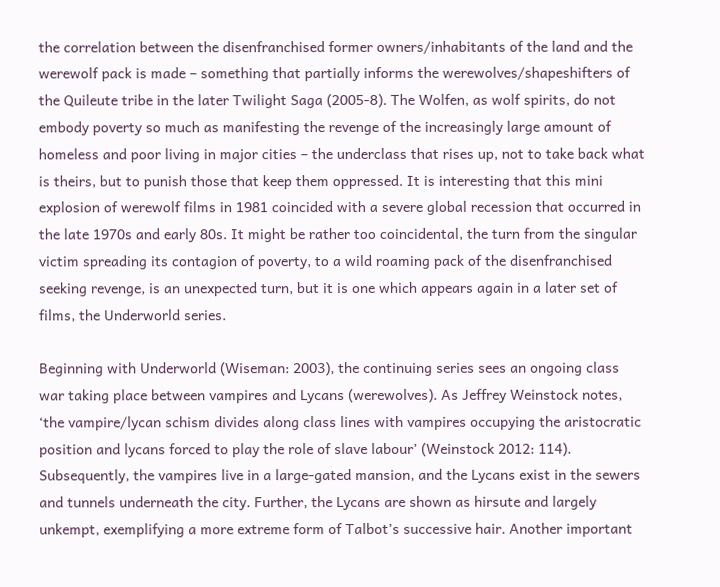the correlation between the disenfranchised former owners/inhabitants of the land and the werewolf pack is made – something that partially informs the werewolves/shapeshifters of the Quileute tribe in the later Twilight Saga (2005-8). The Wolfen, as wolf spirits, do not embody poverty so much as manifesting the revenge of the increasingly large amount of homeless and poor living in major cities – the underclass that rises up, not to take back what is theirs, but to punish those that keep them oppressed. It is interesting that this mini explosion of werewolf films in 1981 coincided with a severe global recession that occurred in the late 1970s and early 80s. It might be rather too coincidental, the turn from the singular victim spreading its contagion of poverty, to a wild roaming pack of the disenfranchised seeking revenge, is an unexpected turn, but it is one which appears again in a later set of films, the Underworld series.

Beginning with Underworld (Wiseman: 2003), the continuing series sees an ongoing class war taking place between vampires and Lycans (werewolves). As Jeffrey Weinstock notes, ‘the vampire/lycan schism divides along class lines with vampires occupying the aristocratic position and lycans forced to play the role of slave labour’ (Weinstock 2012: 114). Subsequently, the vampires live in a large-gated mansion, and the Lycans exist in the sewers and tunnels underneath the city. Further, the Lycans are shown as hirsute and largely unkempt, exemplifying a more extreme form of Talbot’s successive hair. Another important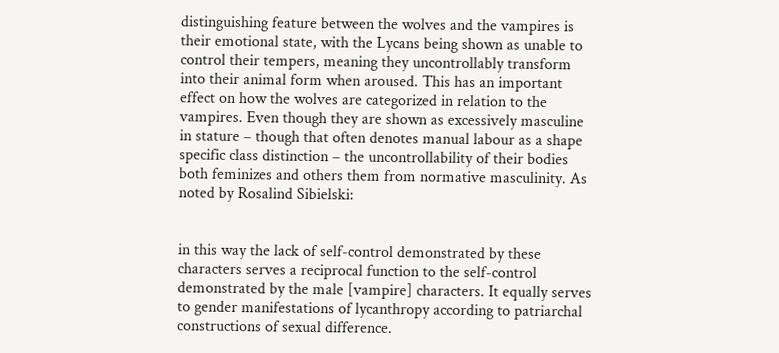distinguishing feature between the wolves and the vampires is their emotional state, with the Lycans being shown as unable to control their tempers, meaning they uncontrollably transform into their animal form when aroused. This has an important effect on how the wolves are categorized in relation to the vampires. Even though they are shown as excessively masculine in stature – though that often denotes manual labour as a shape specific class distinction – the uncontrollability of their bodies both feminizes and others them from normative masculinity. As noted by Rosalind Sibielski:


in this way the lack of self-control demonstrated by these characters serves a reciprocal function to the self-control demonstrated by the male [vampire] characters. It equally serves to gender manifestations of lycanthropy according to patriarchal constructions of sexual difference.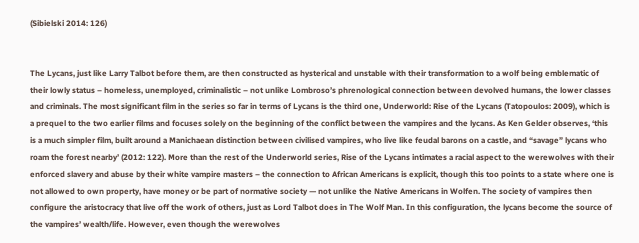(Sibielski 2014: 126)


The Lycans, just like Larry Talbot before them, are then constructed as hysterical and unstable with their transformation to a wolf being emblematic of their lowly status – homeless, unemployed, criminalistic – not unlike Lombroso’s phrenological connection between devolved humans, the lower classes and criminals. The most significant film in the series so far in terms of Lycans is the third one, Underworld: Rise of the Lycans (Tatopoulos: 2009), which is a prequel to the two earlier films and focuses solely on the beginning of the conflict between the vampires and the lycans. As Ken Gelder observes, ‘this is a much simpler film, built around a Manichaean distinction between civilised vampires, who live like feudal barons on a castle, and “savage” lycans who roam the forest nearby’ (2012: 122). More than the rest of the Underworld series, Rise of the Lycans intimates a racial aspect to the werewolves with their enforced slavery and abuse by their white vampire masters – the connection to African Americans is explicit, though this too points to a state where one is not allowed to own property, have money or be part of normative society — not unlike the Native Americans in Wolfen. The society of vampires then configure the aristocracy that live off the work of others, just as Lord Talbot does in The Wolf Man. In this configuration, the lycans become the source of the vampires’ wealth/life. However, even though the werewolves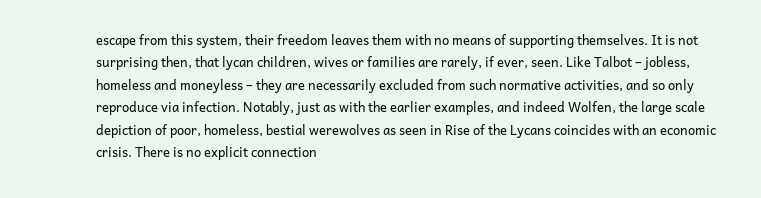escape from this system, their freedom leaves them with no means of supporting themselves. It is not surprising then, that lycan children, wives or families are rarely, if ever, seen. Like Talbot – jobless, homeless and moneyless – they are necessarily excluded from such normative activities, and so only reproduce via infection. Notably, just as with the earlier examples, and indeed Wolfen, the large scale depiction of poor, homeless, bestial werewolves as seen in Rise of the Lycans coincides with an economic crisis. There is no explicit connection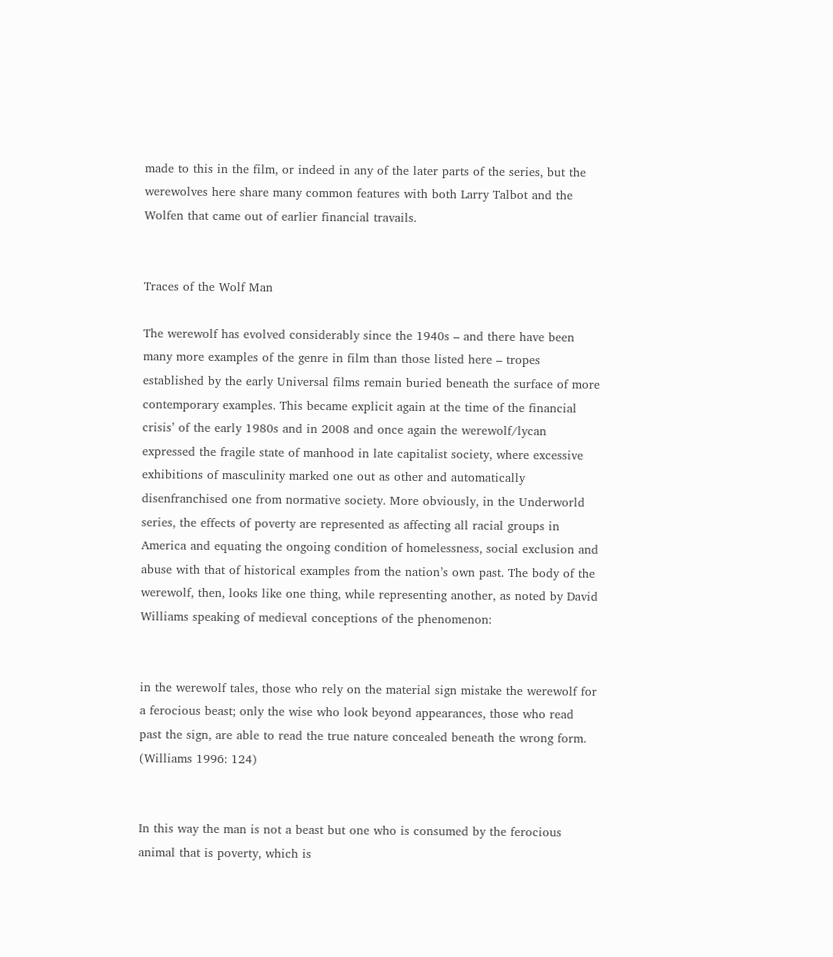made to this in the film, or indeed in any of the later parts of the series, but the werewolves here share many common features with both Larry Talbot and the Wolfen that came out of earlier financial travails.


Traces of the Wolf Man

The werewolf has evolved considerably since the 1940s – and there have been many more examples of the genre in film than those listed here – tropes established by the early Universal films remain buried beneath the surface of more contemporary examples. This became explicit again at the time of the financial crisis’ of the early 1980s and in 2008 and once again the werewolf/lycan expressed the fragile state of manhood in late capitalist society, where excessive exhibitions of masculinity marked one out as other and automatically disenfranchised one from normative society. More obviously, in the Underworld series, the effects of poverty are represented as affecting all racial groups in America and equating the ongoing condition of homelessness, social exclusion and abuse with that of historical examples from the nation’s own past. The body of the werewolf, then, looks like one thing, while representing another, as noted by David Williams speaking of medieval conceptions of the phenomenon:


in the werewolf tales, those who rely on the material sign mistake the werewolf for a ferocious beast; only the wise who look beyond appearances, those who read past the sign, are able to read the true nature concealed beneath the wrong form. (Williams 1996: 124)


In this way the man is not a beast but one who is consumed by the ferocious animal that is poverty, which is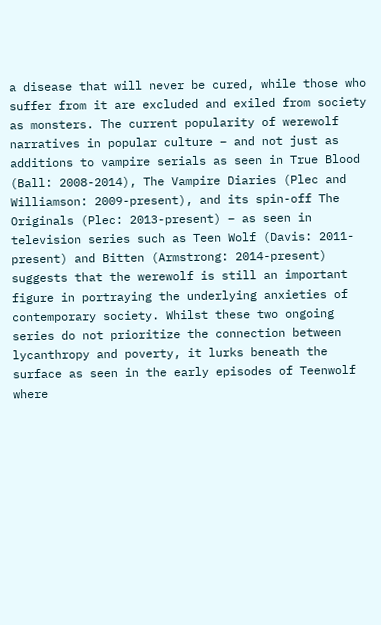a disease that will never be cured, while those who suffer from it are excluded and exiled from society as monsters. The current popularity of werewolf narratives in popular culture – and not just as additions to vampire serials as seen in True Blood (Ball: 2008-2014), The Vampire Diaries (Plec and Williamson: 2009-present), and its spin-off The Originals (Plec: 2013-present) – as seen in television series such as Teen Wolf (Davis: 2011-present) and Bitten (Armstrong: 2014-present) suggests that the werewolf is still an important figure in portraying the underlying anxieties of contemporary society. Whilst these two ongoing series do not prioritize the connection between lycanthropy and poverty, it lurks beneath the surface as seen in the early episodes of Teenwolf where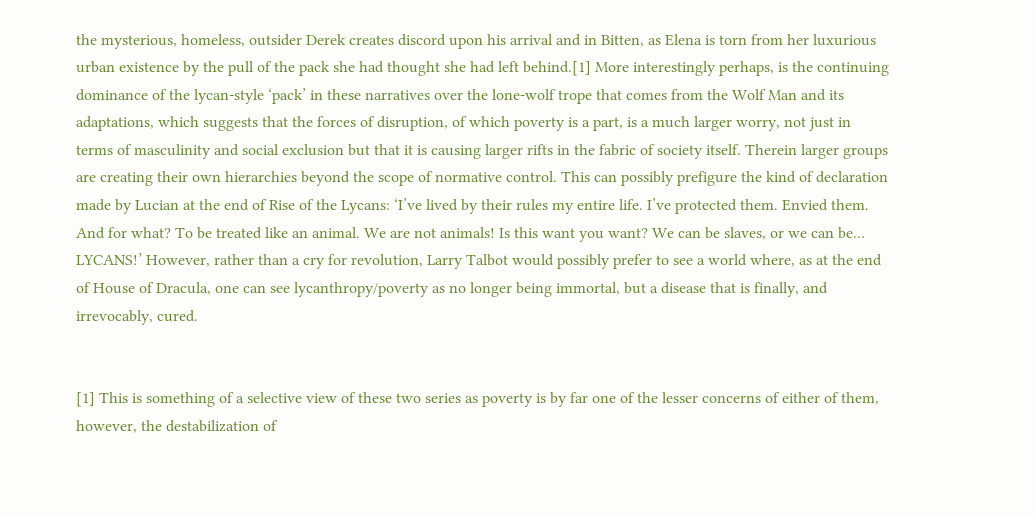the mysterious, homeless, outsider Derek creates discord upon his arrival and in Bitten, as Elena is torn from her luxurious urban existence by the pull of the pack she had thought she had left behind.[1] More interestingly perhaps, is the continuing dominance of the lycan-style ‘pack’ in these narratives over the lone-wolf trope that comes from the Wolf Man and its adaptations, which suggests that the forces of disruption, of which poverty is a part, is a much larger worry, not just in terms of masculinity and social exclusion but that it is causing larger rifts in the fabric of society itself. Therein larger groups are creating their own hierarchies beyond the scope of normative control. This can possibly prefigure the kind of declaration made by Lucian at the end of Rise of the Lycans: ‘I’ve lived by their rules my entire life. I’ve protected them. Envied them. And for what? To be treated like an animal. We are not animals! Is this want you want? We can be slaves, or we can be… LYCANS!’ However, rather than a cry for revolution, Larry Talbot would possibly prefer to see a world where, as at the end of House of Dracula, one can see lycanthropy/poverty as no longer being immortal, but a disease that is finally, and irrevocably, cured.


[1] This is something of a selective view of these two series as poverty is by far one of the lesser concerns of either of them, however, the destabilization of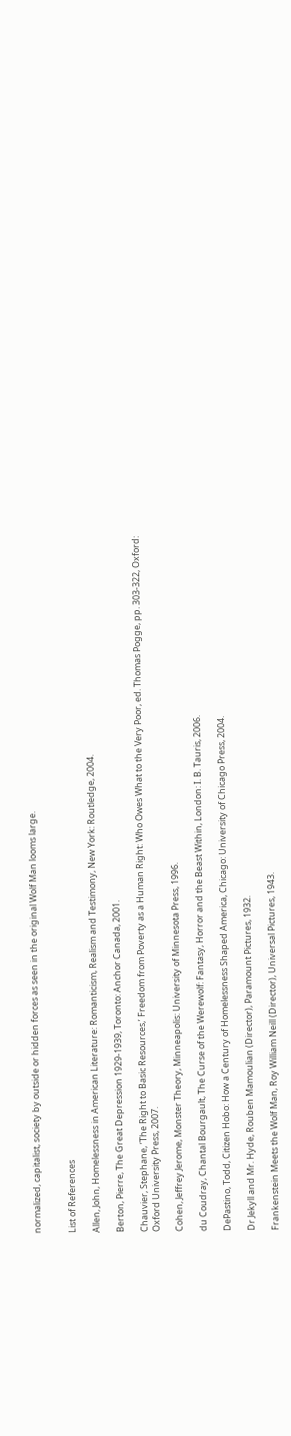normalized, capitalist, society by outside or hidden forces as seen in the original Wolf Man looms large.


List of References

Allen, John, Homelessness in American Literature: Romanticism, Realism and Testimony, New York: Routledge, 2004.

Berton, Pierre, The Great Depression 1929-1939, Toronto: Anchor Canada, 2001.

Chauvier, Stephane, ‘The Right to Basic Resources,’ Freedom from Poverty as a Human Right: Who Owes What to the Very Poor, ed. Thomas Pogge, pp. 303-322, Oxford: Oxford University Press, 2007.

Cohen, Jeffrey Jerome, Monster Theory, Minneapolis: University of Minnesota Press, 1996.

du Coudray, Chantal Bourgault, The Curse of the Werewolf: Fantasy, Horror and the Beast Within, London: I. B. Tauris, 2006.

DePastino, Todd, Citizen Hobo: How a Century of Homelessness Shaped America, Chicago: University of Chicago Press, 2004.

Dr Jekyll and Mr. Hyde, Rouben Mamoulian (Director), Paramount Pictures, 1932.

Frankenstein Meets the Wolf Man, Roy William Neill (Director), Universal Pictures, 1943.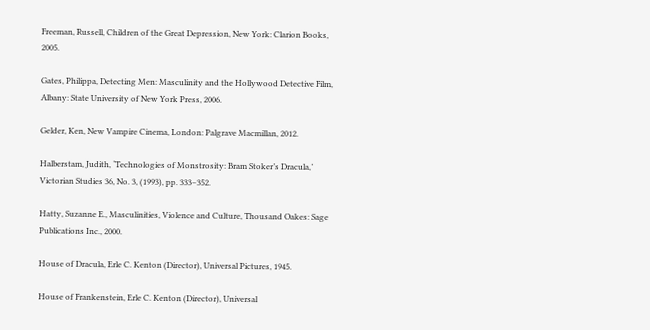Freeman, Russell, Children of the Great Depression, New York: Clarion Books, 2005.

Gates, Philippa, Detecting Men: Masculinity and the Hollywood Detective Film, Albany: State University of New York Press, 2006.

Gelder, Ken, New Vampire Cinema, London: Palgrave Macmillan, 2012.

Halberstam, Judith, ‘Technologies of Monstrosity: Bram Stoker’s Dracula,’ Victorian Studies 36, No. 3, (1993), pp. 333–352.

Hatty, Suzanne E., Masculinities, Violence and Culture, Thousand Oakes: Sage Publications Inc., 2000.

House of Dracula, Erle C. Kenton (Director), Universal Pictures, 1945.

House of Frankenstein, Erle C. Kenton (Director), Universal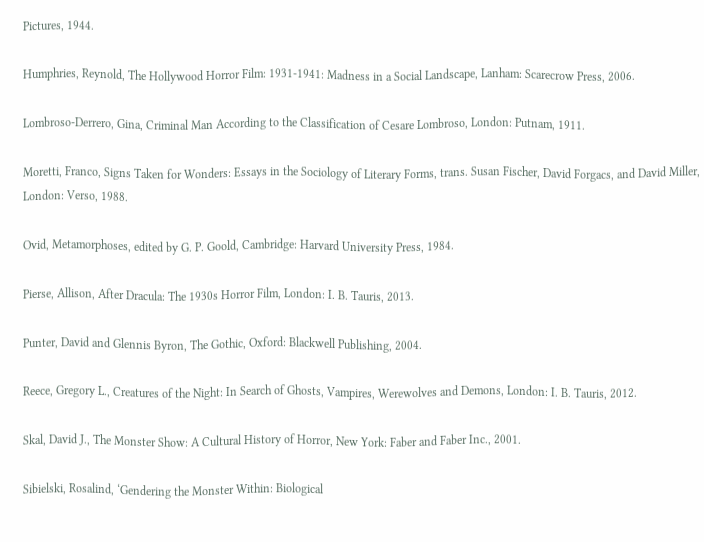Pictures, 1944.

Humphries, Reynold, The Hollywood Horror Film: 1931-1941: Madness in a Social Landscape, Lanham: Scarecrow Press, 2006.

Lombroso-Derrero, Gina, Criminal Man According to the Classification of Cesare Lombroso, London: Putnam, 1911.

Moretti, Franco, Signs Taken for Wonders: Essays in the Sociology of Literary Forms, trans. Susan Fischer, David Forgacs, and David Miller, London: Verso, 1988.

Ovid, Metamorphoses, edited by G. P. Goold, Cambridge: Harvard University Press, 1984.

Pierse, Allison, After Dracula: The 1930s Horror Film, London: I. B. Tauris, 2013.

Punter, David and Glennis Byron, The Gothic, Oxford: Blackwell Publishing, 2004.

Reece, Gregory L., Creatures of the Night: In Search of Ghosts, Vampires, Werewolves and Demons, London: I. B. Tauris, 2012.

Skal, David J., The Monster Show: A Cultural History of Horror, New York: Faber and Faber Inc., 2001.

Sibielski, Rosalind, ‘Gendering the Monster Within: Biological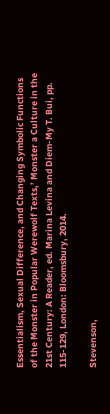Essentialism, Sexual Difference, and Changing Symbolic Functions of the Monster in Popular Werewolf Texts,’ Monster a Culture in the 21st Century: A Reader, ed. Marina Levina and Diem-My T. Bui, pp. 115-129, London: Bloomsbury, 2014.

Stevenson,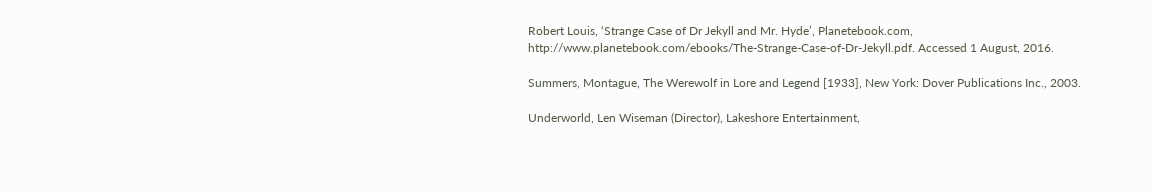Robert Louis, ‘Strange Case of Dr Jekyll and Mr. Hyde’, Planetebook.com, http://www.planetebook.com/ebooks/The-Strange-Case-of-Dr-Jekyll.pdf. Accessed 1 August, 2016.

Summers, Montague, The Werewolf in Lore and Legend [1933], New York: Dover Publications Inc., 2003.

Underworld, Len Wiseman (Director), Lakeshore Entertainment,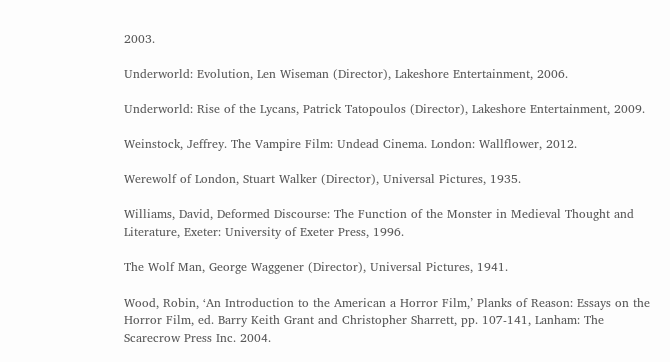2003.

Underworld: Evolution, Len Wiseman (Director), Lakeshore Entertainment, 2006.

Underworld: Rise of the Lycans, Patrick Tatopoulos (Director), Lakeshore Entertainment, 2009.

Weinstock, Jeffrey. The Vampire Film: Undead Cinema. London: Wallflower, 2012.

Werewolf of London, Stuart Walker (Director), Universal Pictures, 1935.

Williams, David, Deformed Discourse: The Function of the Monster in Medieval Thought and Literature, Exeter: University of Exeter Press, 1996.

The Wolf Man, George Waggener (Director), Universal Pictures, 1941.

Wood, Robin, ‘An Introduction to the American a Horror Film,’ Planks of Reason: Essays on the Horror Film, ed. Barry Keith Grant and Christopher Sharrett, pp. 107-141, Lanham: The Scarecrow Press Inc. 2004.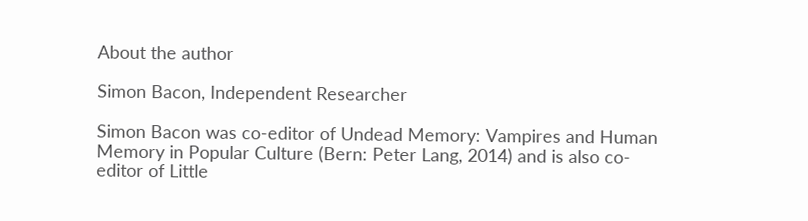About the author

Simon Bacon, Independent Researcher

Simon Bacon was co-editor of Undead Memory: Vampires and Human Memory in Popular Culture (Bern: Peter Lang, 2014) and is also co-editor of Little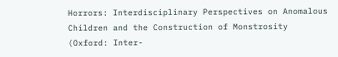Horrors: Interdisciplinary Perspectives on Anomalous Children and the Construction of Monstrosity (Oxford: Inter-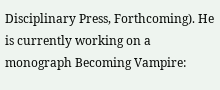Disciplinary Press, Forthcoming). He is currently working on a monograph Becoming Vampire: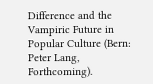Difference and the Vampiric Future in Popular Culture (Bern: Peter Lang, Forthcoming).